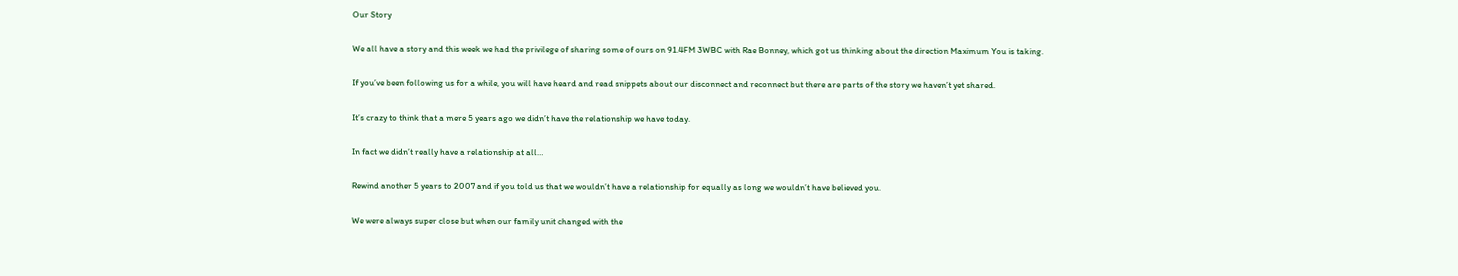Our Story

We all have a story and this week we had the privilege of sharing some of ours on 91.4FM 3WBC with Rae Bonney, which got us thinking about the direction Maximum You is taking.

If you’ve been following us for a while, you will have heard and read snippets about our disconnect and reconnect but there are parts of the story we haven’t yet shared.

It’s crazy to think that a mere 5 years ago we didn’t have the relationship we have today.

In fact we didn’t really have a relationship at all…

Rewind another 5 years to 2007 and if you told us that we wouldn’t have a relationship for equally as long we wouldn’t have believed you.

We were always super close but when our family unit changed with the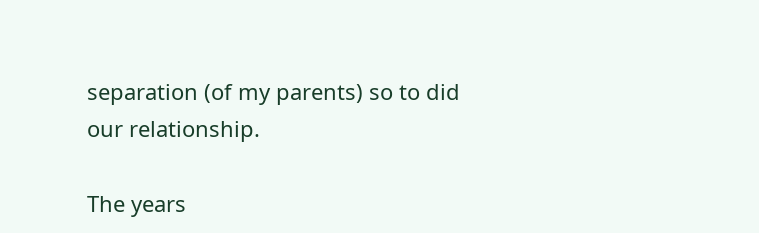separation (of my parents) so to did our relationship.

The years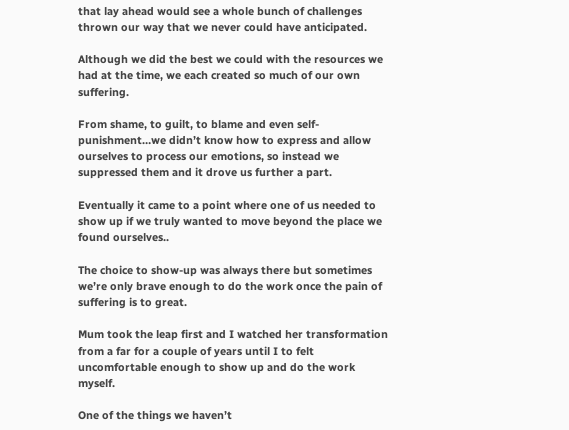that lay ahead would see a whole bunch of challenges thrown our way that we never could have anticipated.

Although we did the best we could with the resources we had at the time, we each created so much of our own suffering.

From shame, to guilt, to blame and even self-punishment…we didn’t know how to express and allow ourselves to process our emotions, so instead we suppressed them and it drove us further a part.

Eventually it came to a point where one of us needed to show up if we truly wanted to move beyond the place we found ourselves..

The choice to show-up was always there but sometimes we’re only brave enough to do the work once the pain of suffering is to great.

Mum took the leap first and I watched her transformation from a far for a couple of years until I to felt uncomfortable enough to show up and do the work myself.

One of the things we haven’t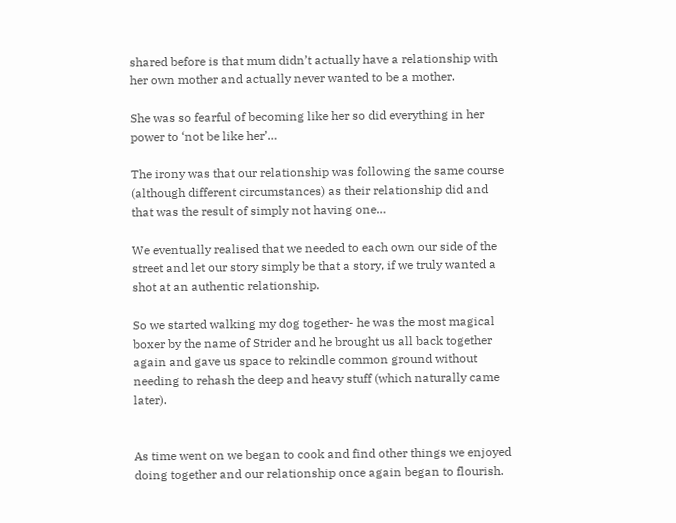shared before is that mum didn’t actually have a relationship with her own mother and actually never wanted to be a mother.

She was so fearful of becoming like her so did everything in her power to ‘not be like her’…

The irony was that our relationship was following the same course (although different circumstances) as their relationship did and that was the result of simply not having one…

We eventually realised that we needed to each own our side of the street and let our story simply be that a story, if we truly wanted a shot at an authentic relationship.

So we started walking my dog together- he was the most magical boxer by the name of Strider and he brought us all back together again and gave us space to rekindle common ground without needing to rehash the deep and heavy stuff (which naturally came later).


As time went on we began to cook and find other things we enjoyed doing together and our relationship once again began to flourish.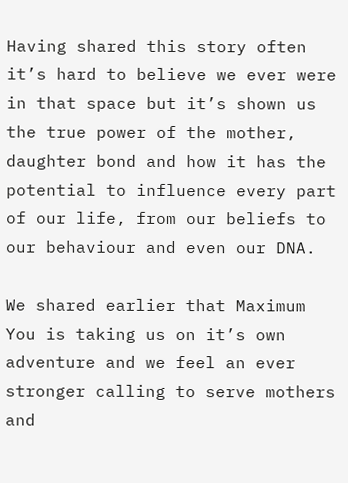Having shared this story often it’s hard to believe we ever were in that space but it’s shown us the true power of the mother, daughter bond and how it has the potential to influence every part of our life, from our beliefs to our behaviour and even our DNA.

We shared earlier that Maximum You is taking us on it’s own adventure and we feel an ever stronger calling to serve mothers and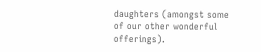daughters (amongst some of our other wonderful offerings).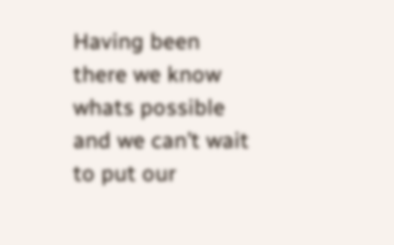Having been there we know whats possible and we can’t wait to put our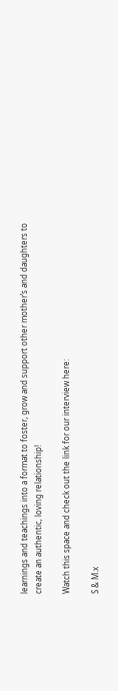learnings and teachings into a format to foster, grow and support other mother’s and daughters to create an authentic, loving relationship!

Watch this space and check out the link for our interview here:

S & M.x